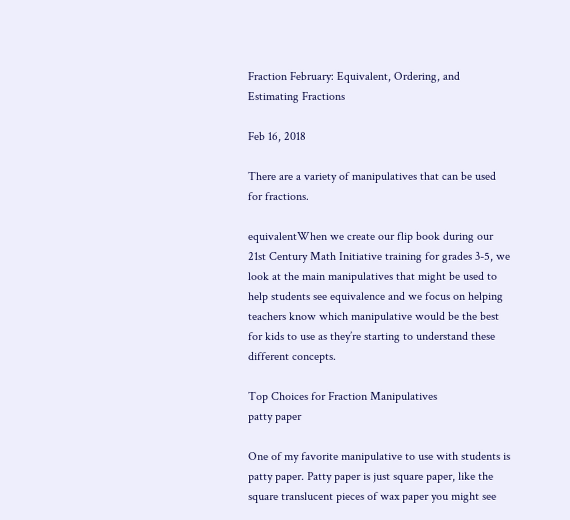Fraction February: Equivalent, Ordering, and Estimating Fractions

Feb 16, 2018

There are a variety of manipulatives that can be used for fractions.

equivalentWhen we create our flip book during our 21st Century Math Initiative training for grades 3-5, we look at the main manipulatives that might be used to help students see equivalence and we focus on helping teachers know which manipulative would be the best for kids to use as they’re starting to understand these different concepts.

Top Choices for Fraction Manipulatives
patty paper

One of my favorite manipulative to use with students is patty paper. Patty paper is just square paper, like the square translucent pieces of wax paper you might see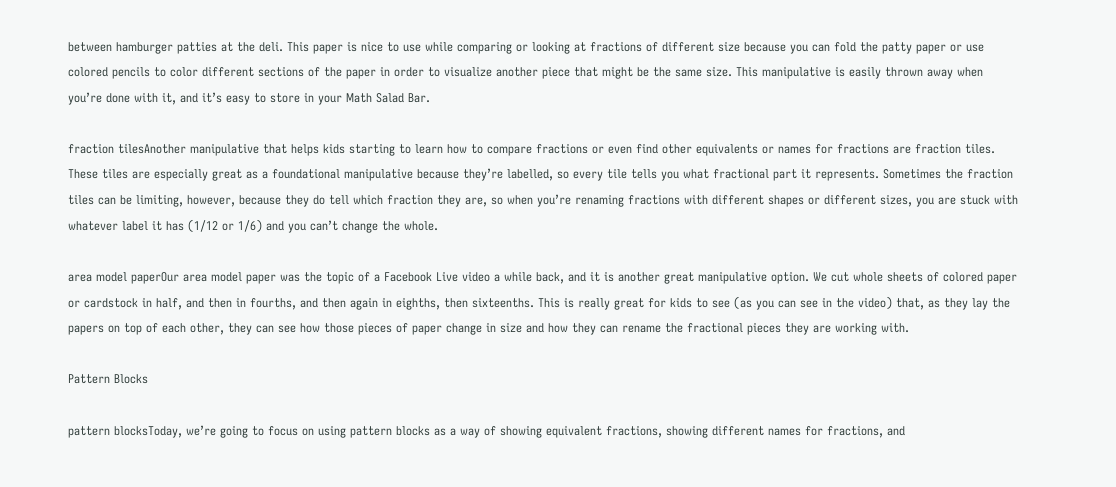between hamburger patties at the deli. This paper is nice to use while comparing or looking at fractions of different size because you can fold the patty paper or use colored pencils to color different sections of the paper in order to visualize another piece that might be the same size. This manipulative is easily thrown away when you’re done with it, and it’s easy to store in your Math Salad Bar.

fraction tilesAnother manipulative that helps kids starting to learn how to compare fractions or even find other equivalents or names for fractions are fraction tiles. These tiles are especially great as a foundational manipulative because they’re labelled, so every tile tells you what fractional part it represents. Sometimes the fraction tiles can be limiting, however, because they do tell which fraction they are, so when you’re renaming fractions with different shapes or different sizes, you are stuck with whatever label it has (1/12 or 1/6) and you can’t change the whole.

area model paperOur area model paper was the topic of a Facebook Live video a while back, and it is another great manipulative option. We cut whole sheets of colored paper or cardstock in half, and then in fourths, and then again in eighths, then sixteenths. This is really great for kids to see (as you can see in the video) that, as they lay the papers on top of each other, they can see how those pieces of paper change in size and how they can rename the fractional pieces they are working with.

Pattern Blocks

pattern blocksToday, we’re going to focus on using pattern blocks as a way of showing equivalent fractions, showing different names for fractions, and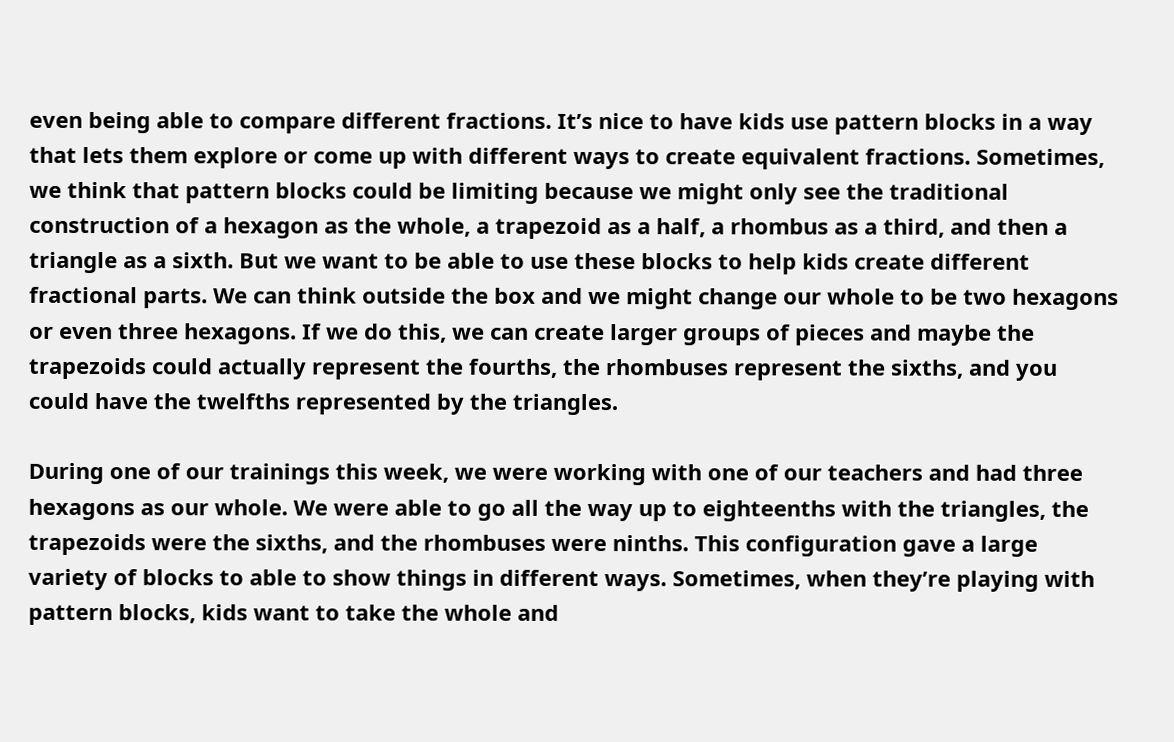even being able to compare different fractions. It’s nice to have kids use pattern blocks in a way that lets them explore or come up with different ways to create equivalent fractions. Sometimes, we think that pattern blocks could be limiting because we might only see the traditional construction of a hexagon as the whole, a trapezoid as a half, a rhombus as a third, and then a triangle as a sixth. But we want to be able to use these blocks to help kids create different fractional parts. We can think outside the box and we might change our whole to be two hexagons or even three hexagons. If we do this, we can create larger groups of pieces and maybe the trapezoids could actually represent the fourths, the rhombuses represent the sixths, and you could have the twelfths represented by the triangles.

During one of our trainings this week, we were working with one of our teachers and had three hexagons as our whole. We were able to go all the way up to eighteenths with the triangles, the trapezoids were the sixths, and the rhombuses were ninths. This configuration gave a large variety of blocks to able to show things in different ways. Sometimes, when they’re playing with pattern blocks, kids want to take the whole and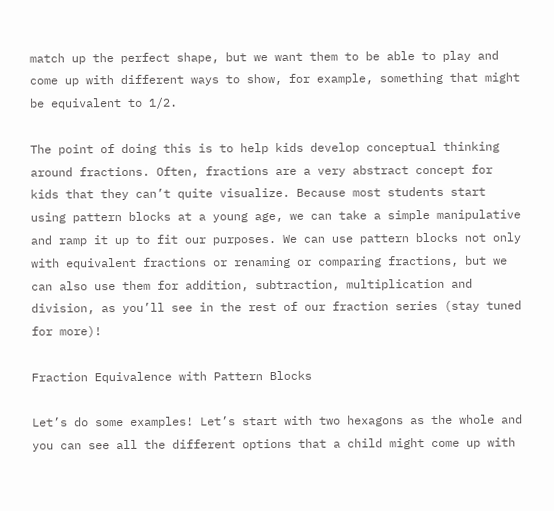match up the perfect shape, but we want them to be able to play and come up with different ways to show, for example, something that might be equivalent to 1/2.

The point of doing this is to help kids develop conceptual thinking around fractions. Often, fractions are a very abstract concept for kids that they can’t quite visualize. Because most students start using pattern blocks at a young age, we can take a simple manipulative and ramp it up to fit our purposes. We can use pattern blocks not only with equivalent fractions or renaming or comparing fractions, but we can also use them for addition, subtraction, multiplication and division, as you’ll see in the rest of our fraction series (stay tuned for more)!

Fraction Equivalence with Pattern Blocks

Let’s do some examples! Let’s start with two hexagons as the whole and you can see all the different options that a child might come up with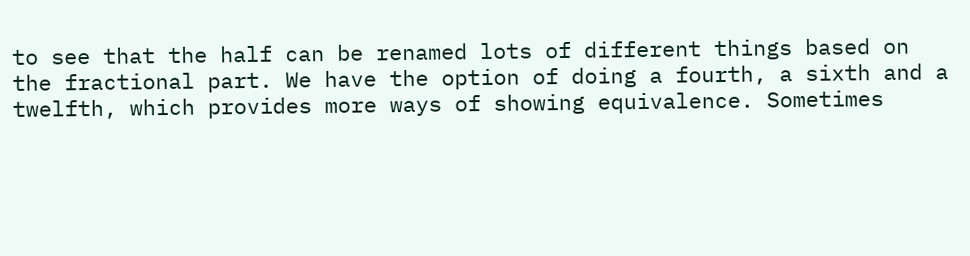to see that the half can be renamed lots of different things based on the fractional part. We have the option of doing a fourth, a sixth and a twelfth, which provides more ways of showing equivalence. Sometimes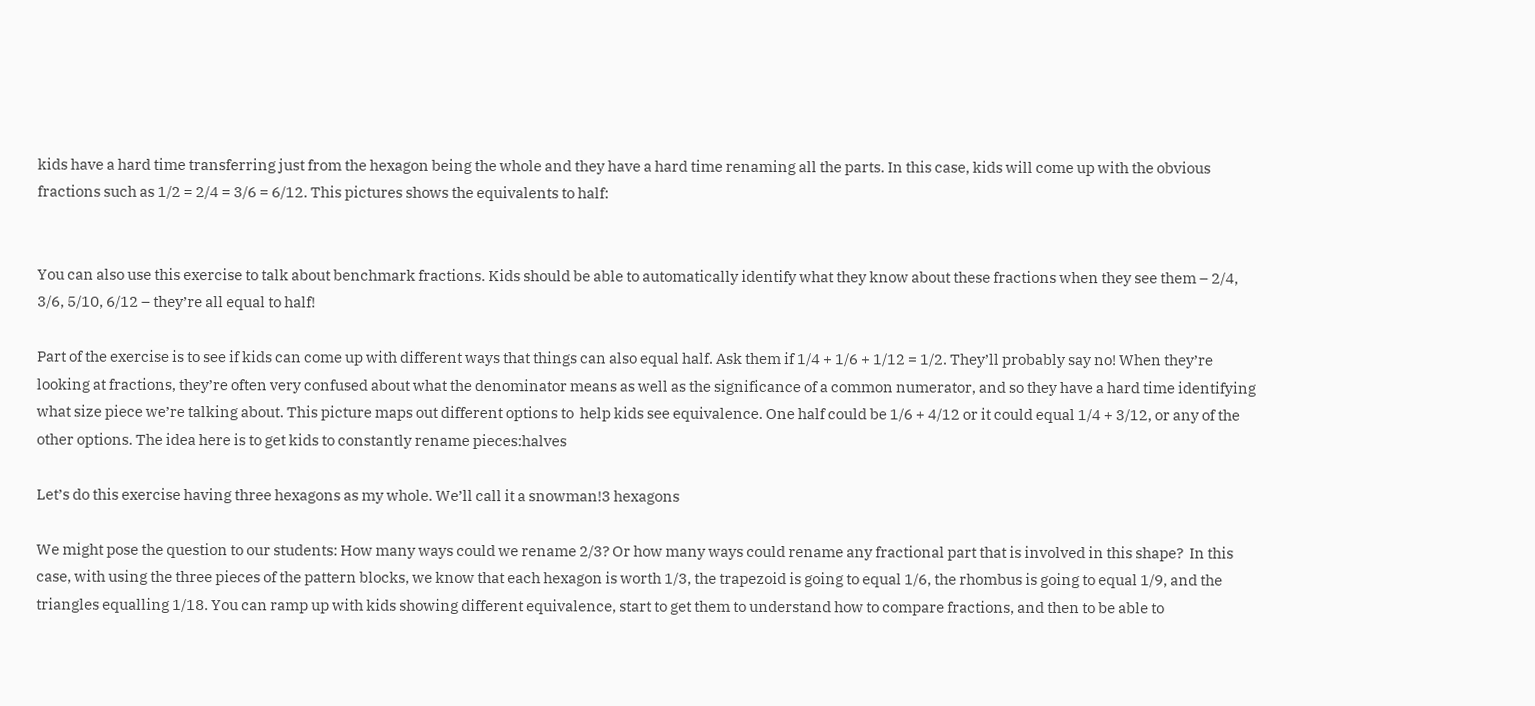kids have a hard time transferring just from the hexagon being the whole and they have a hard time renaming all the parts. In this case, kids will come up with the obvious fractions such as 1/2 = 2/4 = 3/6 = 6/12. This pictures shows the equivalents to half:


You can also use this exercise to talk about benchmark fractions. Kids should be able to automatically identify what they know about these fractions when they see them – 2/4, 3/6, 5/10, 6/12 – they’re all equal to half!

Part of the exercise is to see if kids can come up with different ways that things can also equal half. Ask them if 1/4 + 1/6 + 1/12 = 1/2. They’ll probably say no! When they’re looking at fractions, they’re often very confused about what the denominator means as well as the significance of a common numerator, and so they have a hard time identifying what size piece we’re talking about. This picture maps out different options to  help kids see equivalence. One half could be 1/6 + 4/12 or it could equal 1/4 + 3/12, or any of the other options. The idea here is to get kids to constantly rename pieces:halves

Let’s do this exercise having three hexagons as my whole. We’ll call it a snowman!3 hexagons

We might pose the question to our students: How many ways could we rename 2/3? Or how many ways could rename any fractional part that is involved in this shape?  In this case, with using the three pieces of the pattern blocks, we know that each hexagon is worth 1/3, the trapezoid is going to equal 1/6, the rhombus is going to equal 1/9, and the triangles equalling 1/18. You can ramp up with kids showing different equivalence, start to get them to understand how to compare fractions, and then to be able to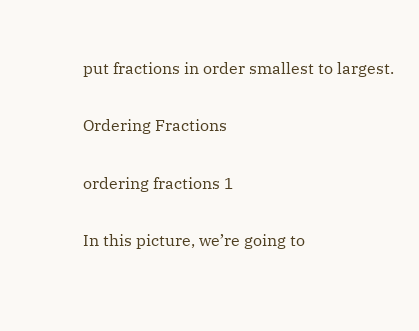put fractions in order smallest to largest.

Ordering Fractions

ordering fractions 1

In this picture, we’re going to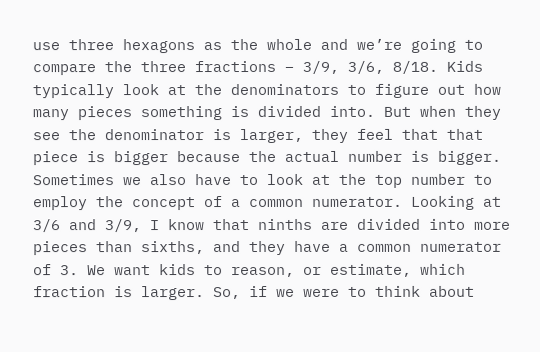use three hexagons as the whole and we’re going to compare the three fractions – 3/9, 3/6, 8/18. Kids typically look at the denominators to figure out how many pieces something is divided into. But when they see the denominator is larger, they feel that that piece is bigger because the actual number is bigger. Sometimes we also have to look at the top number to employ the concept of a common numerator. Looking at 3/6 and 3/9, I know that ninths are divided into more pieces than sixths, and they have a common numerator of 3. We want kids to reason, or estimate, which fraction is larger. So, if we were to think about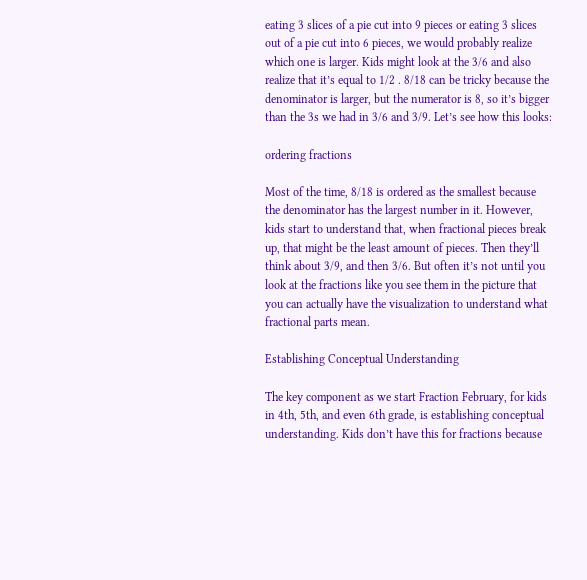eating 3 slices of a pie cut into 9 pieces or eating 3 slices out of a pie cut into 6 pieces, we would probably realize which one is larger. Kids might look at the 3/6 and also realize that it’s equal to 1/2 . 8/18 can be tricky because the denominator is larger, but the numerator is 8, so it’s bigger than the 3s we had in 3/6 and 3/9. Let’s see how this looks:

ordering fractions

Most of the time, 8/18 is ordered as the smallest because the denominator has the largest number in it. However, kids start to understand that, when fractional pieces break up, that might be the least amount of pieces. Then they’ll think about 3/9, and then 3/6. But often it’s not until you look at the fractions like you see them in the picture that you can actually have the visualization to understand what fractional parts mean.

Establishing Conceptual Understanding

The key component as we start Fraction February, for kids in 4th, 5th, and even 6th grade, is establishing conceptual understanding. Kids don’t have this for fractions because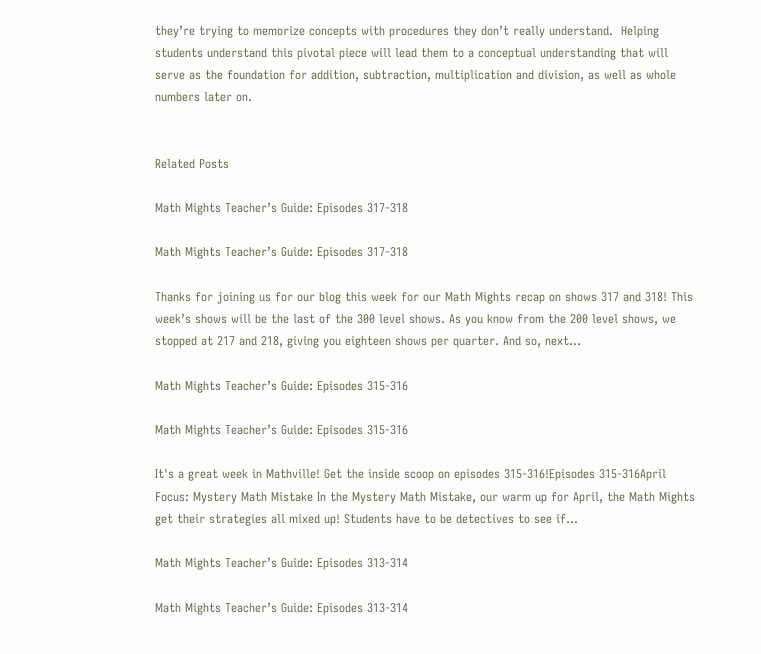they’re trying to memorize concepts with procedures they don’t really understand.  Helping students understand this pivotal piece will lead them to a conceptual understanding that will serve as the foundation for addition, subtraction, multiplication and division, as well as whole numbers later on.


Related Posts

Math Mights Teacher’s Guide: Episodes 317-318

Math Mights Teacher’s Guide: Episodes 317-318

Thanks for joining us for our blog this week for our Math Mights recap on shows 317 and 318! This week’s shows will be the last of the 300 level shows. As you know from the 200 level shows, we stopped at 217 and 218, giving you eighteen shows per quarter. And so, next...

Math Mights Teacher’s Guide: Episodes 315-316

Math Mights Teacher’s Guide: Episodes 315-316

It's a great week in Mathville! Get the inside scoop on episodes 315-316!Episodes 315-316April Focus: Mystery Math Mistake In the Mystery Math Mistake, our warm up for April, the Math Mights get their strategies all mixed up! Students have to be detectives to see if...

Math Mights Teacher’s Guide: Episodes 313-314

Math Mights Teacher’s Guide: Episodes 313-314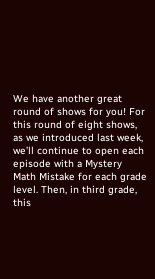We have another great round of shows for you! For this round of eight shows, as we introduced last week, we’ll continue to open each episode with a Mystery Math Mistake for each grade level. Then, in third grade, this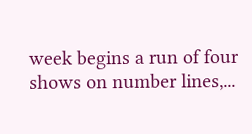week begins a run of four shows on number lines,...